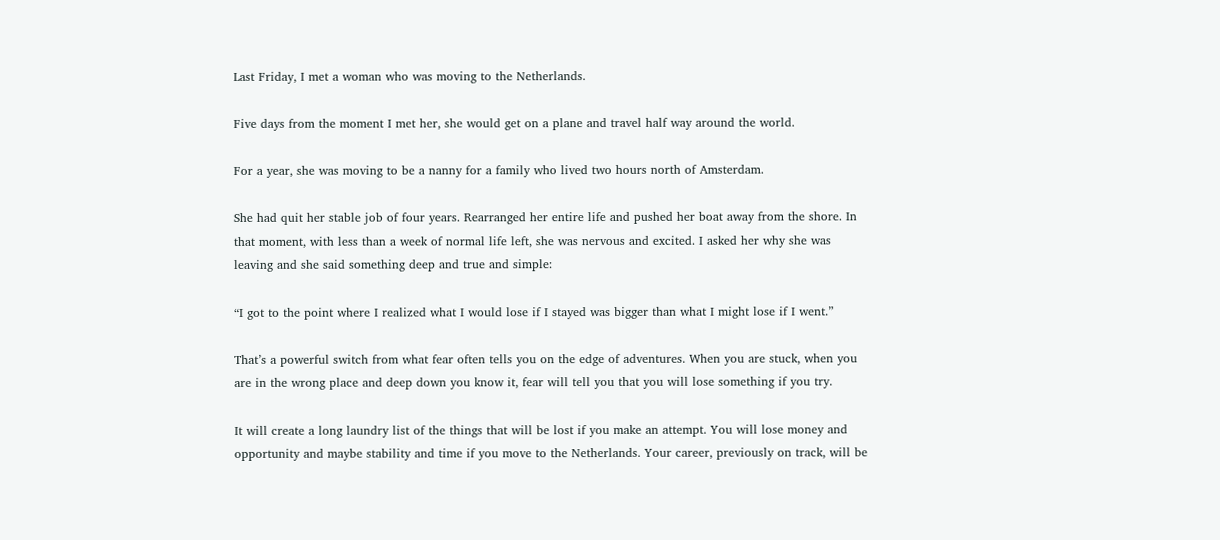Last Friday, I met a woman who was moving to the Netherlands.

Five days from the moment I met her, she would get on a plane and travel half way around the world.

For a year, she was moving to be a nanny for a family who lived two hours north of Amsterdam.

She had quit her stable job of four years. Rearranged her entire life and pushed her boat away from the shore. In that moment, with less than a week of normal life left, she was nervous and excited. I asked her why she was leaving and she said something deep and true and simple:

“I got to the point where I realized what I would lose if I stayed was bigger than what I might lose if I went.”

That’s a powerful switch from what fear often tells you on the edge of adventures. When you are stuck, when you are in the wrong place and deep down you know it, fear will tell you that you will lose something if you try.

It will create a long laundry list of the things that will be lost if you make an attempt. You will lose money and opportunity and maybe stability and time if you move to the Netherlands. Your career, previously on track, will be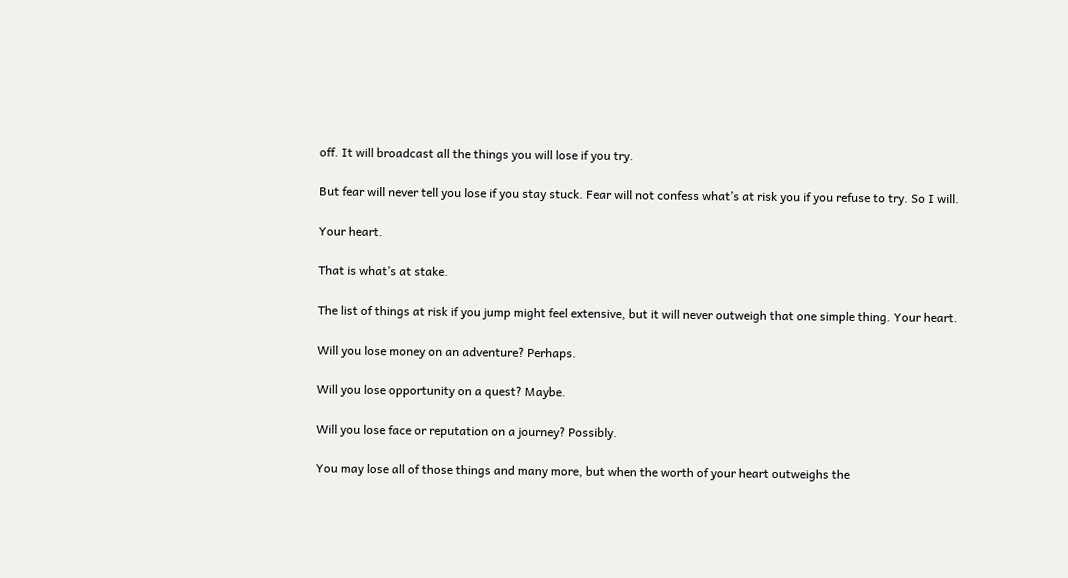off. It will broadcast all the things you will lose if you try.

But fear will never tell you lose if you stay stuck. Fear will not confess what’s at risk you if you refuse to try. So I will.

Your heart.

That is what’s at stake.

The list of things at risk if you jump might feel extensive, but it will never outweigh that one simple thing. Your heart.

Will you lose money on an adventure? Perhaps.

Will you lose opportunity on a quest? Maybe.

Will you lose face or reputation on a journey? Possibly.

You may lose all of those things and many more, but when the worth of your heart outweighs the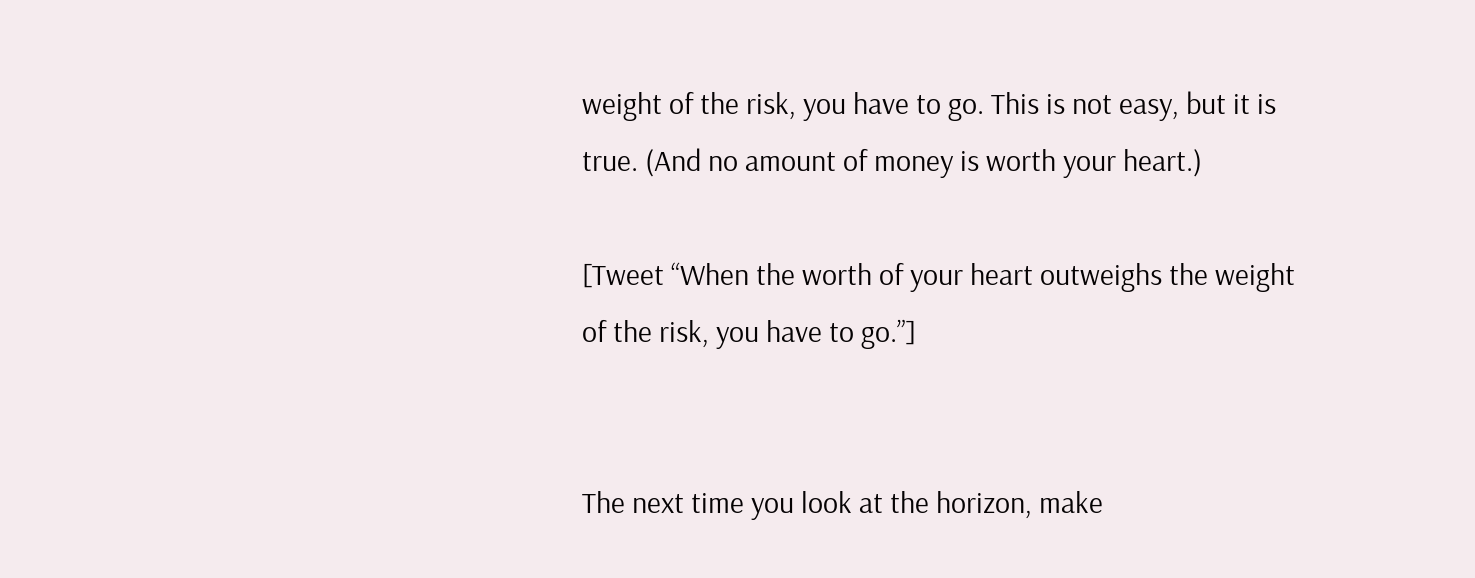weight of the risk, you have to go. This is not easy, but it is true. (And no amount of money is worth your heart.)

[Tweet “When the worth of your heart outweighs the weight of the risk, you have to go.”]


The next time you look at the horizon, make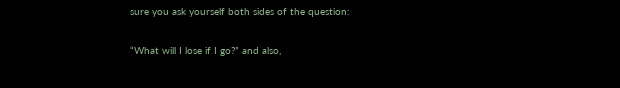sure you ask yourself both sides of the question:

“What will I lose if I go?” and also,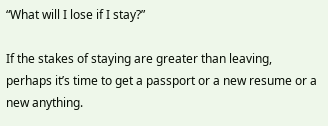“What will I lose if I stay?”

If the stakes of staying are greater than leaving, perhaps it’s time to get a passport or a new resume or a new anything.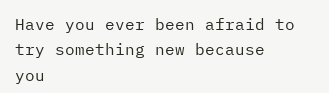Have you ever been afraid to try something new because you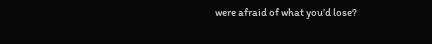were afraid of what you’d lose?